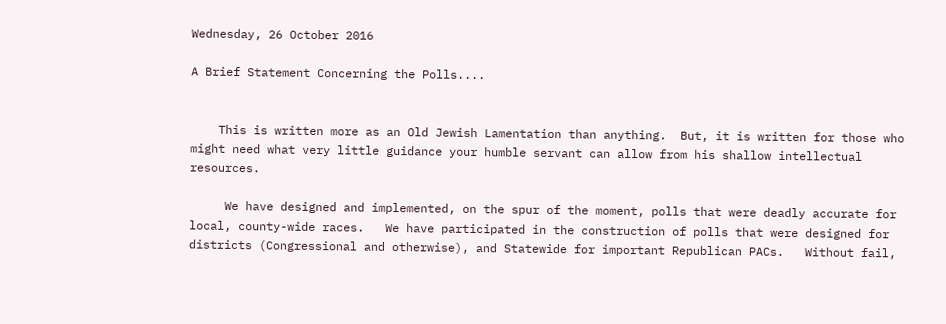Wednesday, 26 October 2016

A Brief Statement Concerning the Polls....


    This is written more as an Old Jewish Lamentation than anything.  But, it is written for those who might need what very little guidance your humble servant can allow from his shallow intellectual resources.

     We have designed and implemented, on the spur of the moment, polls that were deadly accurate for local, county-wide races.   We have participated in the construction of polls that were designed for districts (Congressional and otherwise), and Statewide for important Republican PACs.   Without fail,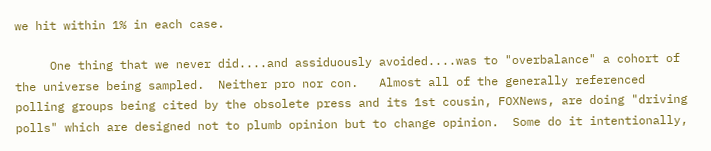we hit within 1% in each case.

     One thing that we never did....and assiduously avoided....was to "overbalance" a cohort of the universe being sampled.  Neither pro nor con.   Almost all of the generally referenced polling groups being cited by the obsolete press and its 1st cousin, FOXNews, are doing "driving polls" which are designed not to plumb opinion but to change opinion.  Some do it intentionally,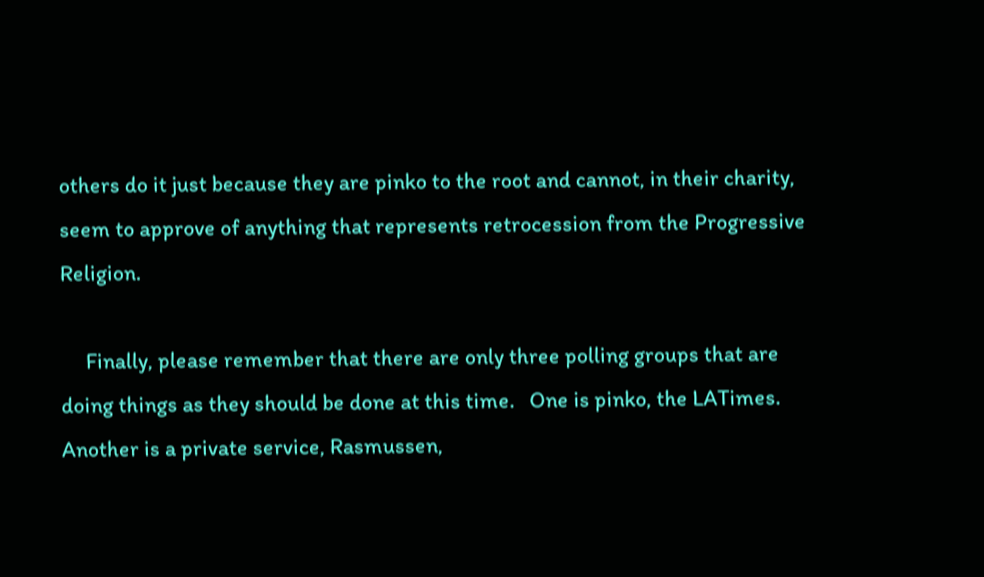others do it just because they are pinko to the root and cannot, in their charity, seem to approve of anything that represents retrocession from the Progressive Religion.

     Finally, please remember that there are only three polling groups that are doing things as they should be done at this time.   One is pinko, the LATimes.  Another is a private service, Rasmussen,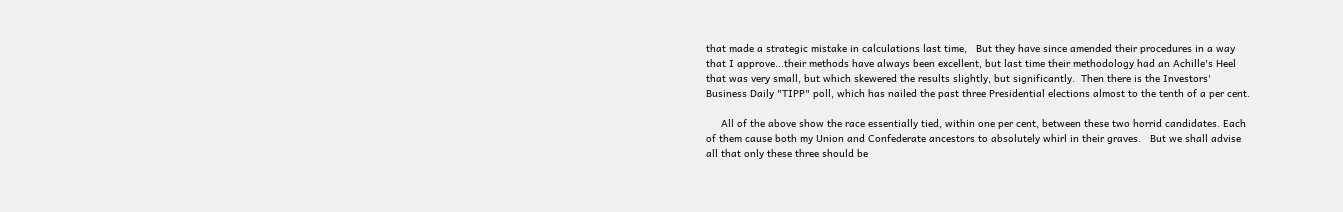that made a strategic mistake in calculations last time,   But they have since amended their procedures in a way that I approve...their methods have always been excellent, but last time their methodology had an Achille's Heel that was very small, but which skewered the results slightly, but significantly.  Then there is the Investors' Business Daily "TIPP" poll, which has nailed the past three Presidential elections almost to the tenth of a per cent.

     All of the above show the race essentially tied, within one per cent, between these two horrid candidates. Each of them cause both my Union and Confederate ancestors to absolutely whirl in their graves.   But we shall advise all that only these three should be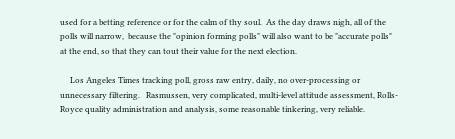used for a betting reference or for the calm of thy soul.  As the day draws nigh, all of the polls will narrow,  because the "opinion forming polls" will also want to be "accurate polls" at the end, so that they can tout their value for the next election.

     Los Angeles Times tracking poll, gross raw entry, daily, no over-processing or unnecessary filtering.   Rasmussen, very complicated, multi-level attitude assessment, Rolls-Royce quality administration and analysis, some reasonable tinkering, very reliable.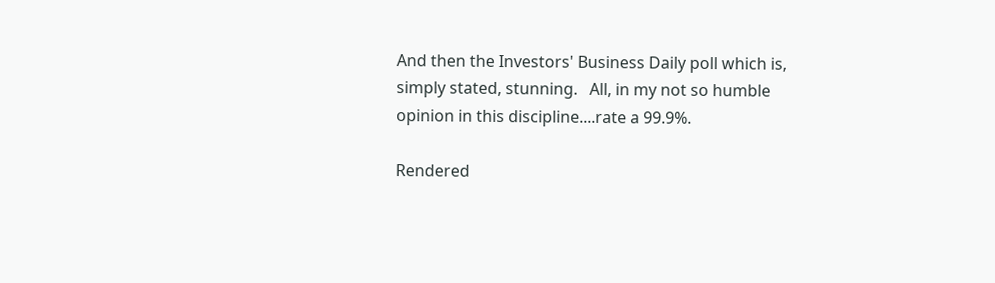And then the Investors' Business Daily poll which is, simply stated, stunning.   All, in my not so humble opinion in this discipline....rate a 99.9%.

Rendered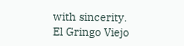with sincerity.
El Gringo Viejo